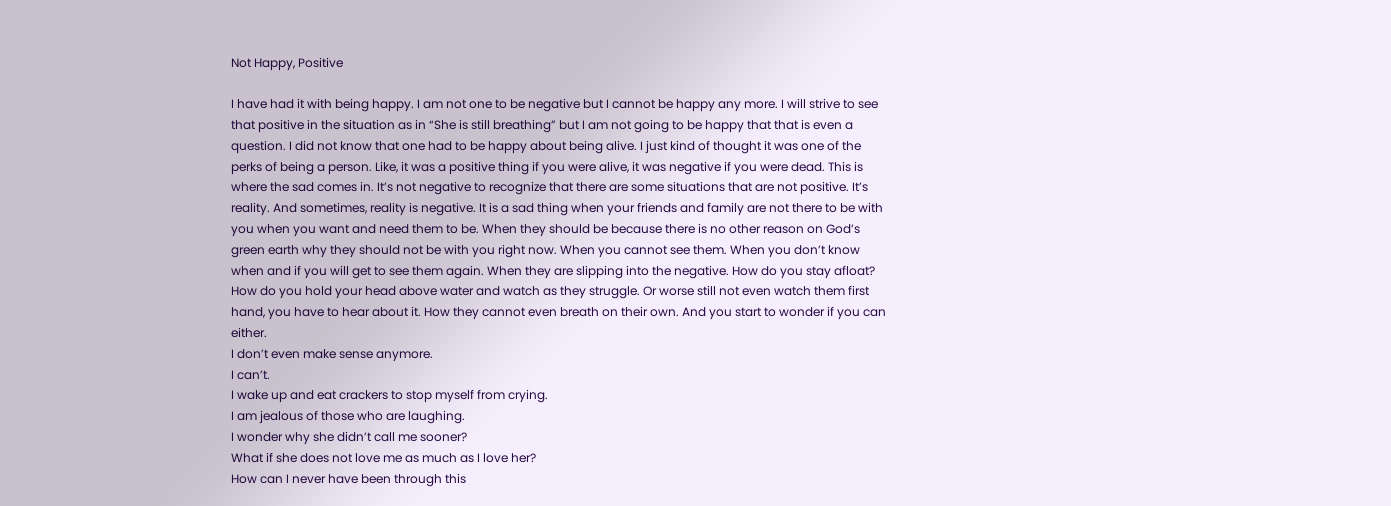Not Happy, Positive

I have had it with being happy. I am not one to be negative but I cannot be happy any more. I will strive to see that positive in the situation as in “She is still breathing” but I am not going to be happy that that is even a question. I did not know that one had to be happy about being alive. I just kind of thought it was one of the perks of being a person. Like, it was a positive thing if you were alive, it was negative if you were dead. This is where the sad comes in. It’s not negative to recognize that there are some situations that are not positive. It’s reality. And sometimes, reality is negative. It is a sad thing when your friends and family are not there to be with you when you want and need them to be. When they should be because there is no other reason on God’s green earth why they should not be with you right now. When you cannot see them. When you don’t know when and if you will get to see them again. When they are slipping into the negative. How do you stay afloat? How do you hold your head above water and watch as they struggle. Or worse still not even watch them first hand, you have to hear about it. How they cannot even breath on their own. And you start to wonder if you can either.
I don’t even make sense anymore.
I can’t.
I wake up and eat crackers to stop myself from crying.
I am jealous of those who are laughing.
I wonder why she didn’t call me sooner?
What if she does not love me as much as I love her?
How can I never have been through this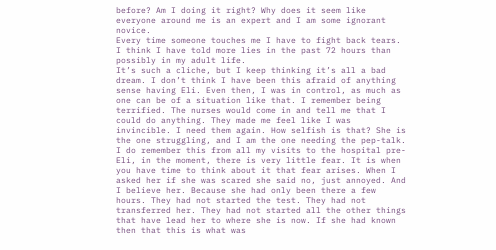before? Am I doing it right? Why does it seem like everyone around me is an expert and I am some ignorant novice.
Every time someone touches me I have to fight back tears.
I think I have told more lies in the past 72 hours than possibly in my adult life.
It’s such a cliche, but I keep thinking it’s all a bad dream. I don’t think I have been this afraid of anything sense having Eli. Even then, I was in control, as much as one can be of a situation like that. I remember being terrified. The nurses would come in and tell me that I could do anything. They made me feel like I was invincible. I need them again. How selfish is that? She is the one struggling, and I am the one needing the pep-talk.
I do remember this from all my visits to the hospital pre-Eli, in the moment, there is very little fear. It is when you have time to think about it that fear arises. When I asked her if she was scared she said no, just annoyed. And I believe her. Because she had only been there a few hours. They had not started the test. They had not transferred her. They had not started all the other things that have lead her to where she is now. If she had known then that this is what was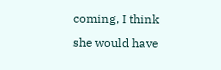coming, I think she would have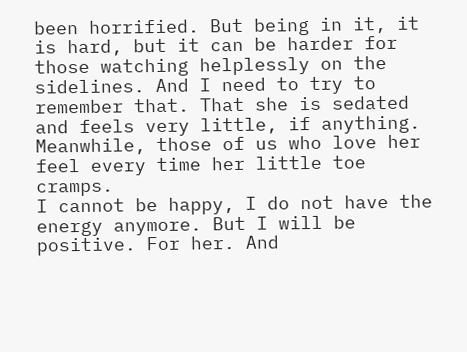been horrified. But being in it, it is hard, but it can be harder for those watching helplessly on the sidelines. And I need to try to remember that. That she is sedated and feels very little, if anything. Meanwhile, those of us who love her feel every time her little toe cramps.
I cannot be happy, I do not have the energy anymore. But I will be positive. For her. And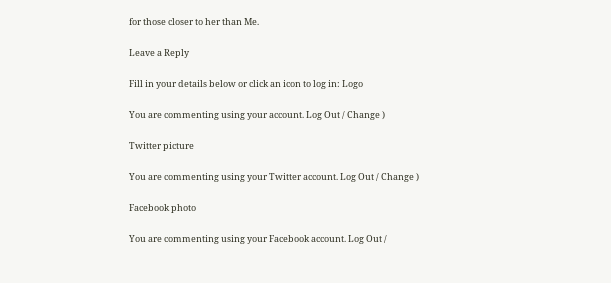for those closer to her than Me.

Leave a Reply

Fill in your details below or click an icon to log in: Logo

You are commenting using your account. Log Out / Change )

Twitter picture

You are commenting using your Twitter account. Log Out / Change )

Facebook photo

You are commenting using your Facebook account. Log Out /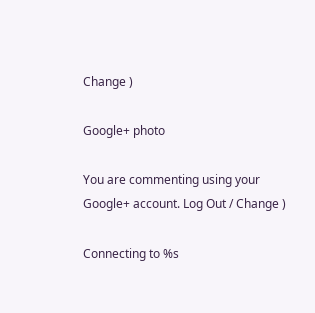Change )

Google+ photo

You are commenting using your Google+ account. Log Out / Change )

Connecting to %s